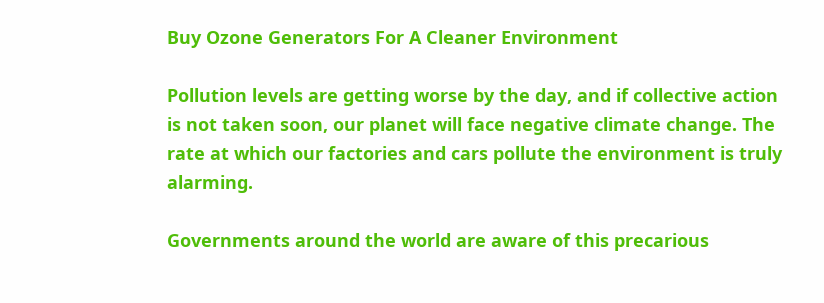Buy Ozone Generators For A Cleaner Environment

Pollution levels are getting worse by the day, and if collective action is not taken soon, our planet will face negative climate change. The rate at which our factories and cars pollute the environment is truly alarming.

Governments around the world are aware of this precarious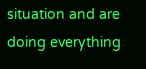situation and are doing everything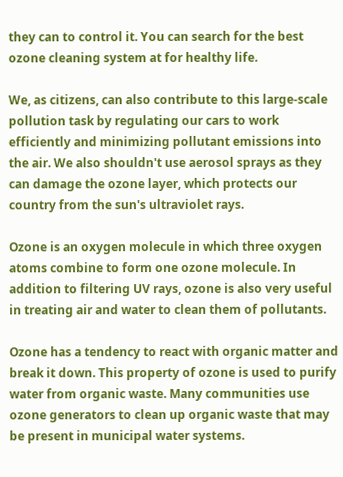they can to control it. You can search for the best ozone cleaning system at for healthy life.

We, as citizens, can also contribute to this large-scale pollution task by regulating our cars to work efficiently and minimizing pollutant emissions into the air. We also shouldn't use aerosol sprays as they can damage the ozone layer, which protects our country from the sun's ultraviolet rays.

Ozone is an oxygen molecule in which three oxygen atoms combine to form one ozone molecule. In addition to filtering UV rays, ozone is also very useful in treating air and water to clean them of pollutants.

Ozone has a tendency to react with organic matter and break it down. This property of ozone is used to purify water from organic waste. Many communities use ozone generators to clean up organic waste that may be present in municipal water systems.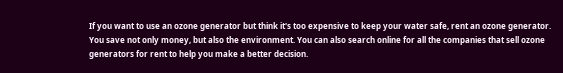If you want to use an ozone generator but think it's too expensive to keep your water safe, rent an ozone generator. You save not only money, but also the environment. You can also search online for all the companies that sell ozone generators for rent to help you make a better decision.